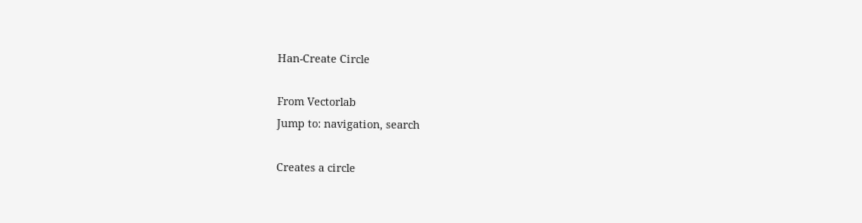Han-Create Circle

From Vectorlab
Jump to: navigation, search

Creates a circle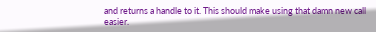and returns a handle to it. This should make using that damn new call easier.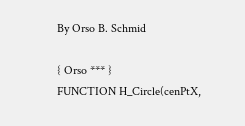By Orso B. Schmid

{ Orso *** }
FUNCTION H_Circle(cenPtX,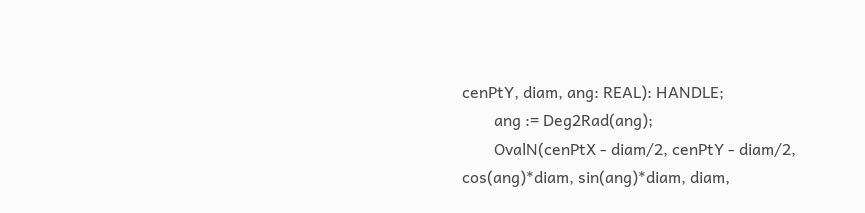cenPtY, diam, ang: REAL): HANDLE;
        ang := Deg2Rad(ang);
        OvalN(cenPtX - diam/2, cenPtY - diam/2, cos(ang)*diam, sin(ang)*diam, diam,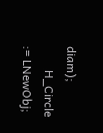diam);
        H_Circle := LNewObj;